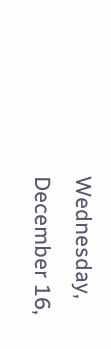Wednesday, December 16,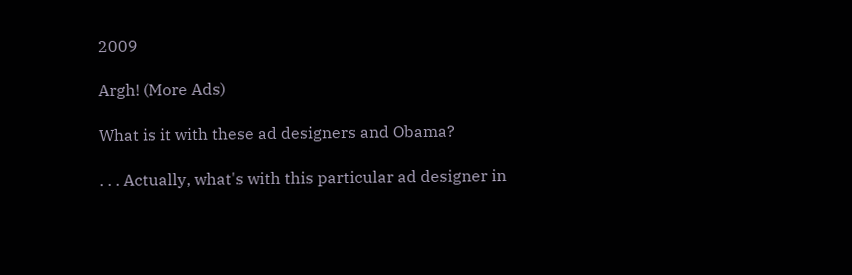2009

Argh! (More Ads)

What is it with these ad designers and Obama?

. . . Actually, what's with this particular ad designer in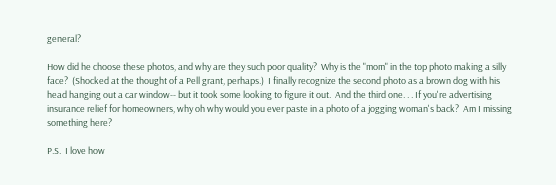general?

How did he choose these photos, and why are they such poor quality?  Why is the "mom" in the top photo making a silly face?  (Shocked at the thought of a Pell grant, perhaps.)  I finally recognize the second photo as a brown dog with his head hanging out a car window-- but it took some looking to figure it out.  And the third one. . . If you're advertising insurance relief for homeowners, why oh why would you ever paste in a photo of a jogging woman's back?  Am I missing something here?

P.S.  I love how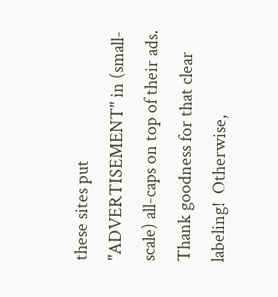these sites put "ADVERTISEMENT" in (small-scale) all-caps on top of their ads.  Thank goodness for that clear labeling!  Otherwise,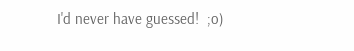I'd never have guessed!  ;o)